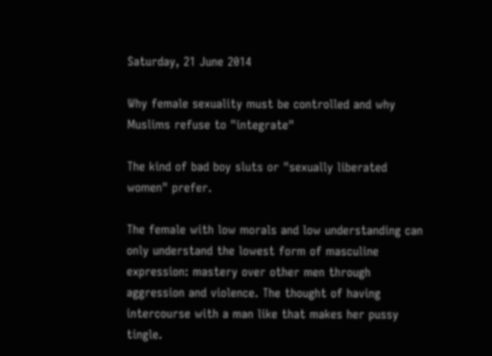Saturday, 21 June 2014

Why female sexuality must be controlled and why Muslims refuse to "integrate"

The kind of bad boy sluts or "sexually liberated women" prefer.

The female with low morals and low understanding can only understand the lowest form of masculine expression: mastery over other men through aggression and violence. The thought of having intercourse with a man like that makes her pussy tingle.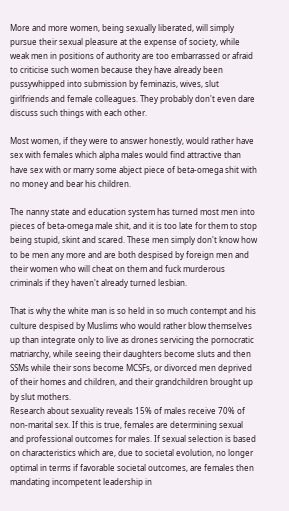More and more women, being sexually liberated, will simply pursue their sexual pleasure at the expense of society, while weak men in positions of authority are too embarrassed or afraid to criticise such women because they have already been pussywhipped into submission by feminazis, wives, slut girlfriends and female colleagues. They probably don't even dare discuss such things with each other.

Most women, if they were to answer honestly, would rather have sex with females which alpha males would find attractive than have sex with or marry some abject piece of beta-omega shit with no money and bear his children.

The nanny state and education system has turned most men into pieces of beta-omega male shit, and it is too late for them to stop being stupid, skint and scared. These men simply don't know how to be men any more and are both despised by foreign men and their women who will cheat on them and fuck murderous criminals if they haven't already turned lesbian.

That is why the white man is so held in so much contempt and his culture despised by Muslims who would rather blow themselves up than integrate only to live as drones servicing the pornocratic matriarchy, while seeing their daughters become sluts and then SSMs while their sons become MCSFs, or divorced men deprived of their homes and children, and their grandchildren brought up by slut mothers.
Research about sexuality reveals 15% of males receive 70% of non-marital sex. If this is true, females are determining sexual and professional outcomes for males. If sexual selection is based on characteristics which are, due to societal evolution, no longer optimal in terms if favorable societal outcomes, are females then mandating incompetent leadership in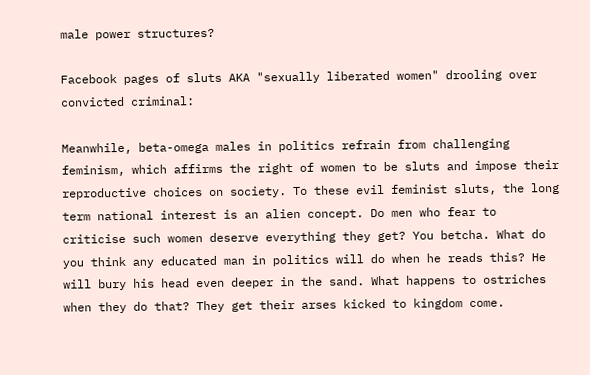male power structures?

Facebook pages of sluts AKA "sexually liberated women" drooling over convicted criminal:

Meanwhile, beta-omega males in politics refrain from challenging feminism, which affirms the right of women to be sluts and impose their reproductive choices on society. To these evil feminist sluts, the long term national interest is an alien concept. Do men who fear to criticise such women deserve everything they get? You betcha. What do you think any educated man in politics will do when he reads this? He will bury his head even deeper in the sand. What happens to ostriches when they do that? They get their arses kicked to kingdom come.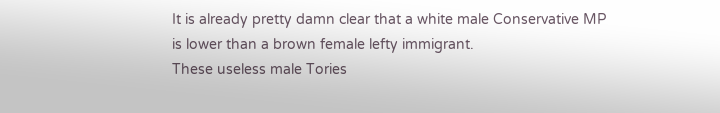It is already pretty damn clear that a white male Conservative MP is lower than a brown female lefty immigrant.
These useless male Tories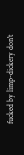fucked by limp-dickery don't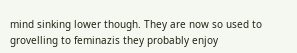mind sinking lower though. They are now so used to grovelling to feminazis they probably enjoy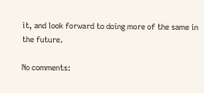it, and look forward to doing more of the same in the future.

No comments: